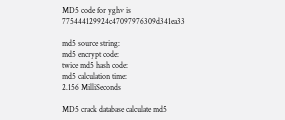MD5 code for yghv is 775444129924c47097976309d341ea33

md5 source string:
md5 encrypt code:
twice md5 hash code:
md5 calculation time:
2.156 MilliSeconds

MD5 crack database calculate md5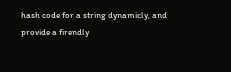hash code for a string dynamicly, and provide a firendly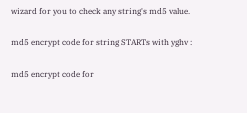wizard for you to check any string's md5 value.

md5 encrypt code for string STARTs with yghv :

md5 encrypt code for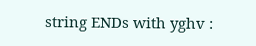string ENDs with yghv :